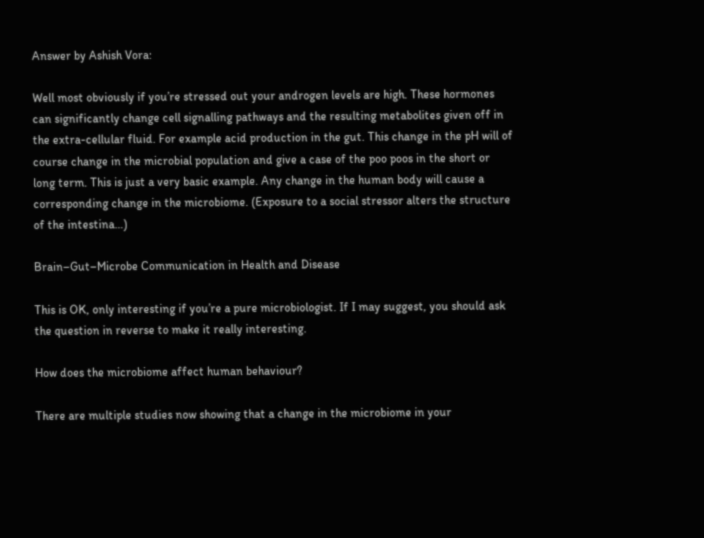Answer by Ashish Vora:

Well most obviously if you’re stressed out your androgen levels are high. These hormones can significantly change cell signalling pathways and the resulting metabolites given off in the extra-cellular fluid. For example acid production in the gut. This change in the pH will of course change in the microbial population and give a case of the poo poos in the short or long term. This is just a very basic example. Any change in the human body will cause a corresponding change in the microbiome. (Exposure to a social stressor alters the structure of the intestina…)

Brain–Gut–Microbe Communication in Health and Disease

This is OK, only interesting if you’re a pure microbiologist. If I may suggest, you should ask the question in reverse to make it really interesting.

How does the microbiome affect human behaviour?

There are multiple studies now showing that a change in the microbiome in your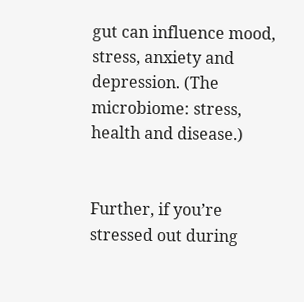gut can influence mood, stress, anxiety and depression. (The microbiome: stress, health and disease.)


Further, if you’re stressed out during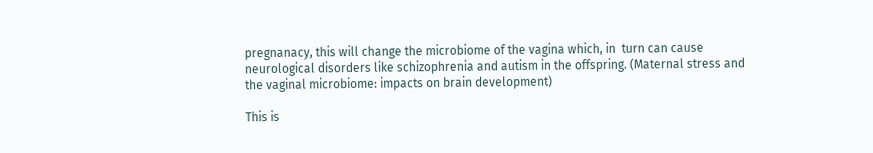pregnanacy, this will change the microbiome of the vagina which, in  turn can cause neurological disorders like schizophrenia and autism in the offspring. (Maternal stress and the vaginal microbiome: impacts on brain development)

This is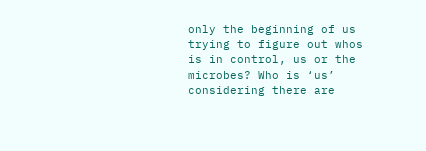only the beginning of us trying to figure out whos is in control, us or the microbes? Who is ‘us’ considering there are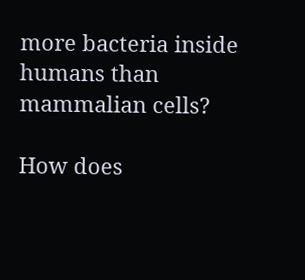more bacteria inside humans than mammalian cells?

How does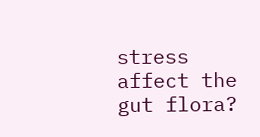stress affect the gut flora?